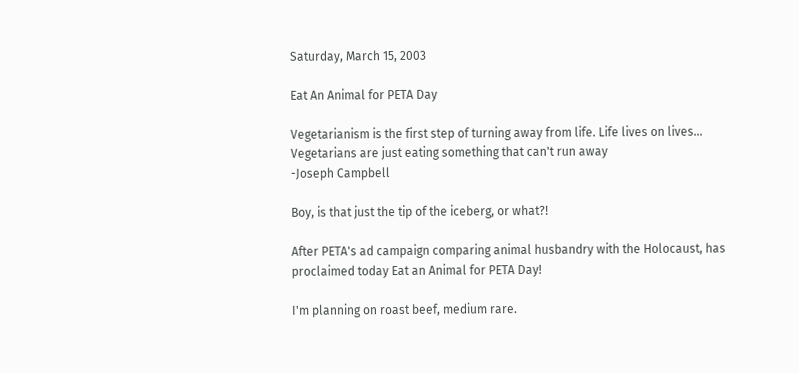Saturday, March 15, 2003

Eat An Animal for PETA Day

Vegetarianism is the first step of turning away from life. Life lives on lives... Vegetarians are just eating something that can't run away
-Joseph Campbell

Boy, is that just the tip of the iceberg, or what?!

After PETA's ad campaign comparing animal husbandry with the Holocaust, has proclaimed today Eat an Animal for PETA Day!

I'm planning on roast beef, medium rare.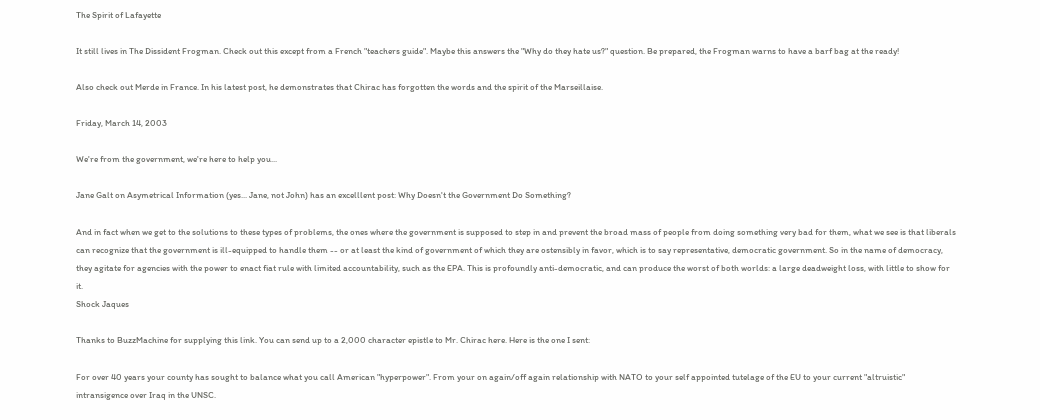The Spirit of Lafayette

It still lives in The Dissident Frogman. Check out this except from a French "teachers guide". Maybe this answers the "Why do they hate us?" question. Be prepared, the Frogman warns to have a barf bag at the ready!

Also check out Merde in France. In his latest post, he demonstrates that Chirac has forgotten the words and the spirit of the Marseillaise.

Friday, March 14, 2003

We're from the government, we're here to help you...

Jane Galt on Asymetrical Information (yes... Jane, not John) has an excelllent post: Why Doesn't the Government Do Something?

And in fact when we get to the solutions to these types of problems, the ones where the government is supposed to step in and prevent the broad mass of people from doing something very bad for them, what we see is that liberals can recognize that the government is ill-equipped to handle them -- or at least the kind of government of which they are ostensibly in favor, which is to say representative, democratic government. So in the name of democracy, they agitate for agencies with the power to enact fiat rule with limited accountability, such as the EPA. This is profoundly anti-democratic, and can produce the worst of both worlds: a large deadweight loss, with little to show for it.
Shock Jaques

Thanks to BuzzMachine for supplying this link. You can send up to a 2,000 character epistle to Mr. Chirac here. Here is the one I sent:

For over 40 years your county has sought to balance what you call American "hyperpower". From your on again/off again relationship with NATO to your self appointed tutelage of the EU to your current "altruistic" intransigence over Iraq in the UNSC.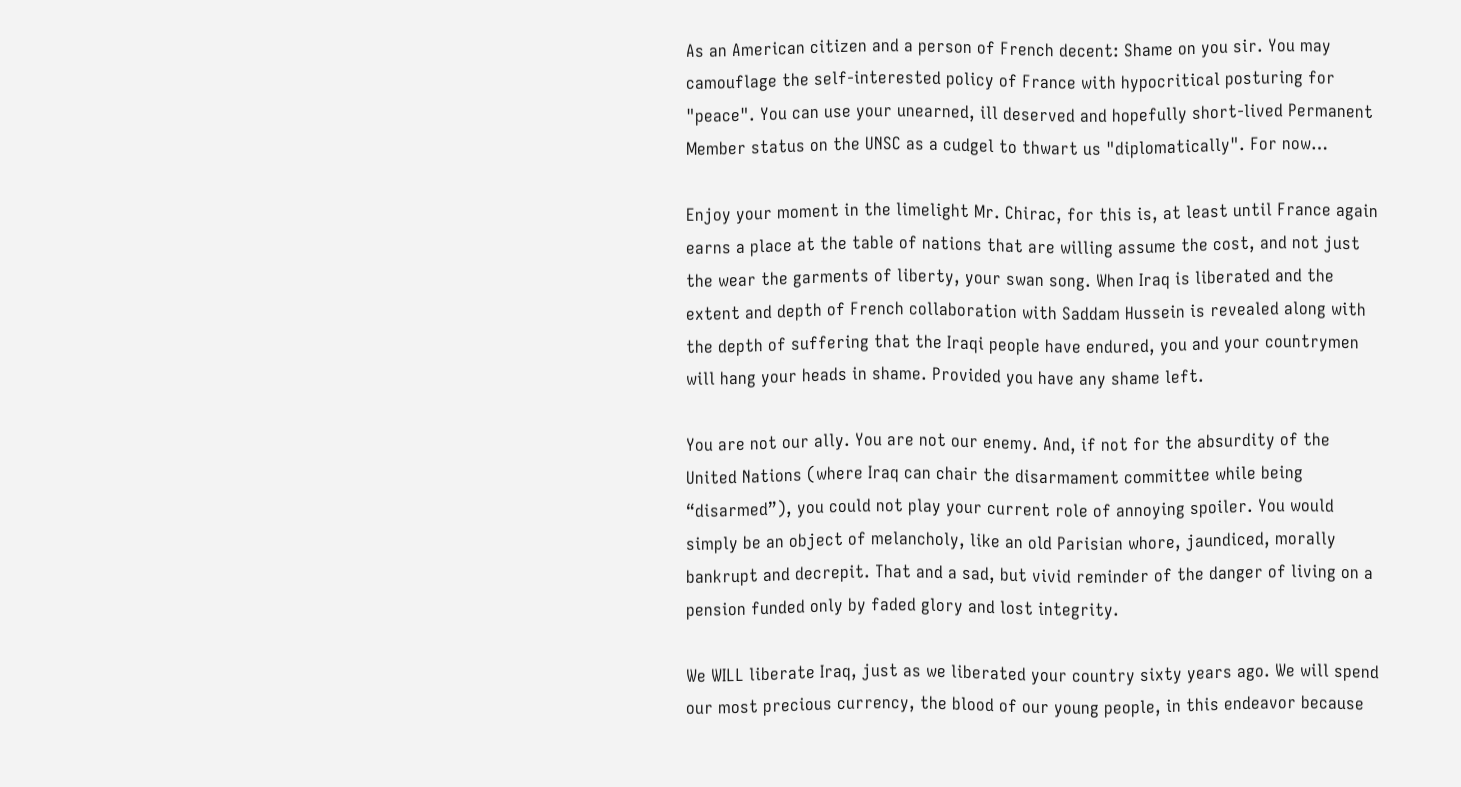As an American citizen and a person of French decent: Shame on you sir. You may camouflage the self-interested policy of France with hypocritical posturing for "peace". You can use your unearned, ill deserved and hopefully short-lived Permanent Member status on the UNSC as a cudgel to thwart us "diplomatically". For now…

Enjoy your moment in the limelight Mr. Chirac, for this is, at least until France again earns a place at the table of nations that are willing assume the cost, and not just the wear the garments of liberty, your swan song. When Iraq is liberated and the extent and depth of French collaboration with Saddam Hussein is revealed along with the depth of suffering that the Iraqi people have endured, you and your countrymen will hang your heads in shame. Provided you have any shame left.

You are not our ally. You are not our enemy. And, if not for the absurdity of the United Nations (where Iraq can chair the disarmament committee while being “disarmed”), you could not play your current role of annoying spoiler. You would simply be an object of melancholy, like an old Parisian whore, jaundiced, morally bankrupt and decrepit. That and a sad, but vivid reminder of the danger of living on a pension funded only by faded glory and lost integrity.

We WILL liberate Iraq, just as we liberated your country sixty years ago. We will spend our most precious currency, the blood of our young people, in this endeavor because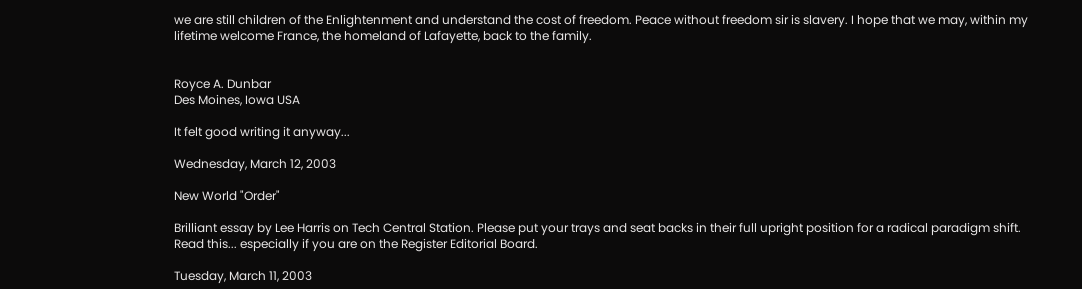we are still children of the Enlightenment and understand the cost of freedom. Peace without freedom sir is slavery. I hope that we may, within my lifetime welcome France, the homeland of Lafayette, back to the family.


Royce A. Dunbar
Des Moines, Iowa USA

It felt good writing it anyway...

Wednesday, March 12, 2003

New World "Order"

Brilliant essay by Lee Harris on Tech Central Station. Please put your trays and seat backs in their full upright position for a radical paradigm shift. Read this... especially if you are on the Register Editorial Board.

Tuesday, March 11, 2003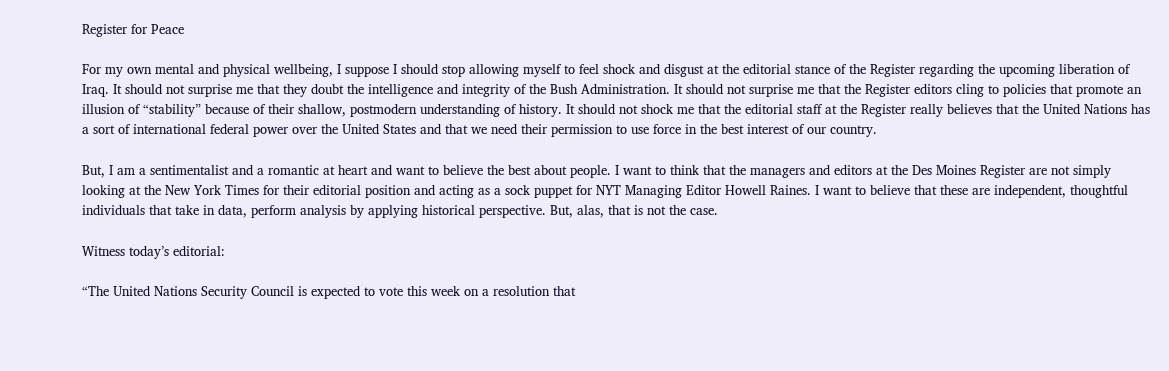Register for Peace

For my own mental and physical wellbeing, I suppose I should stop allowing myself to feel shock and disgust at the editorial stance of the Register regarding the upcoming liberation of Iraq. It should not surprise me that they doubt the intelligence and integrity of the Bush Administration. It should not surprise me that the Register editors cling to policies that promote an illusion of “stability” because of their shallow, postmodern understanding of history. It should not shock me that the editorial staff at the Register really believes that the United Nations has a sort of international federal power over the United States and that we need their permission to use force in the best interest of our country.

But, I am a sentimentalist and a romantic at heart and want to believe the best about people. I want to think that the managers and editors at the Des Moines Register are not simply looking at the New York Times for their editorial position and acting as a sock puppet for NYT Managing Editor Howell Raines. I want to believe that these are independent, thoughtful individuals that take in data, perform analysis by applying historical perspective. But, alas, that is not the case.

Witness today’s editorial:

“The United Nations Security Council is expected to vote this week on a resolution that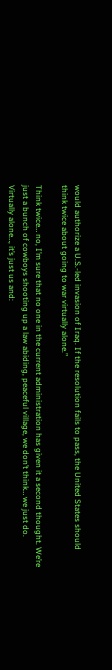would authorize a U.S.-led invasion of Iraq. If the resolution fails to pass, the United States should think twice about going to war virtually alone.”

Think twice… no, I’m sure that no one in the current administration has given it a second thought. We’re just a bunch of cowboys shooting up a law abiding, peaceful village, we don’t think… we just do. Virtually alone…, it’s just us and: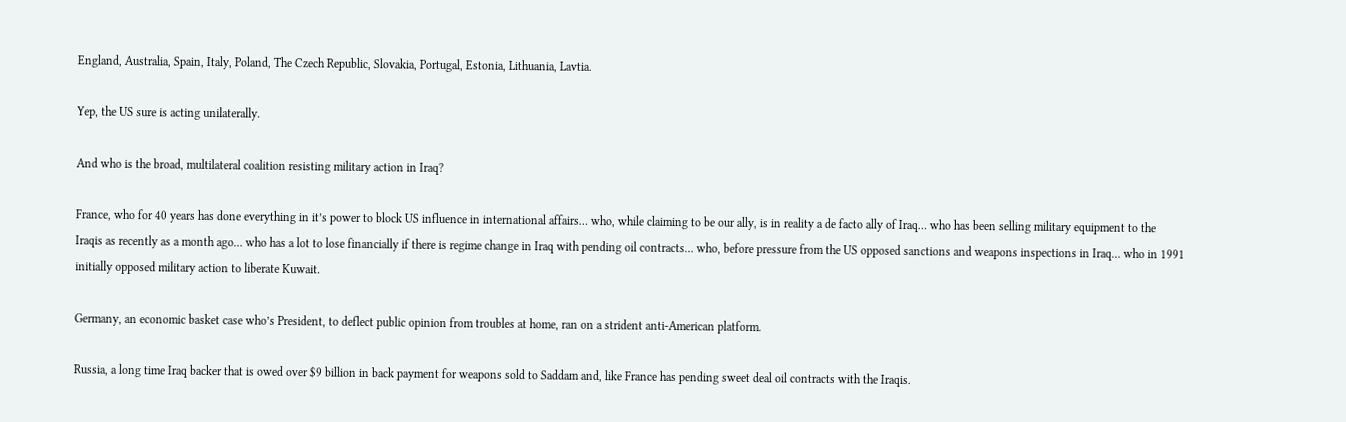England, Australia, Spain, Italy, Poland, The Czech Republic, Slovakia, Portugal, Estonia, Lithuania, Lavtia.

Yep, the US sure is acting unilaterally.

And who is the broad, multilateral coalition resisting military action in Iraq?

France, who for 40 years has done everything in it’s power to block US influence in international affairs… who, while claiming to be our ally, is in reality a de facto ally of Iraq… who has been selling military equipment to the Iraqis as recently as a month ago… who has a lot to lose financially if there is regime change in Iraq with pending oil contracts… who, before pressure from the US opposed sanctions and weapons inspections in Iraq… who in 1991 initially opposed military action to liberate Kuwait.

Germany, an economic basket case who’s President, to deflect public opinion from troubles at home, ran on a strident anti-American platform.

Russia, a long time Iraq backer that is owed over $9 billion in back payment for weapons sold to Saddam and, like France has pending sweet deal oil contracts with the Iraqis.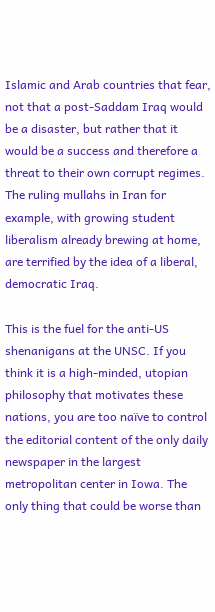Islamic and Arab countries that fear, not that a post-Saddam Iraq would be a disaster, but rather that it would be a success and therefore a threat to their own corrupt regimes. The ruling mullahs in Iran for example, with growing student liberalism already brewing at home, are terrified by the idea of a liberal, democratic Iraq.

This is the fuel for the anti-US shenanigans at the UNSC. If you think it is a high-minded, utopian philosophy that motivates these nations, you are too naïve to control the editorial content of the only daily newspaper in the largest metropolitan center in Iowa. The only thing that could be worse than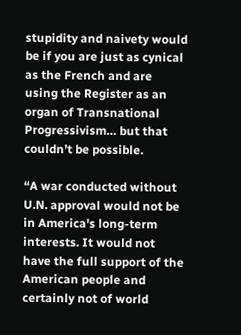stupidity and naivety would be if you are just as cynical as the French and are using the Register as an organ of Transnational Progressivism… but that couldn’t be possible.

“A war conducted without U.N. approval would not be in America's long-term interests. It would not have the full support of the American people and certainly not of world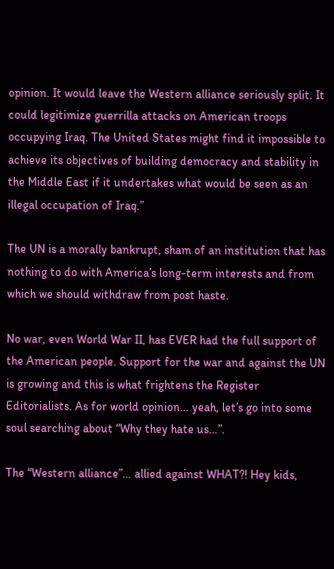opinion. It would leave the Western alliance seriously split. It could legitimize guerrilla attacks on American troops occupying Iraq. The United States might find it impossible to achieve its objectives of building democracy and stability in the Middle East if it undertakes what would be seen as an illegal occupation of Iraq.”

The UN is a morally bankrupt, sham of an institution that has nothing to do with America’s long-term interests and from which we should withdraw from post haste.

No war, even World War II, has EVER had the full support of the American people. Support for the war and against the UN is growing and this is what frightens the Register Editorialists. As for world opinion… yeah, let’s go into some soul searching about “Why they hate us…”.

The “Western alliance”… allied against WHAT?! Hey kids,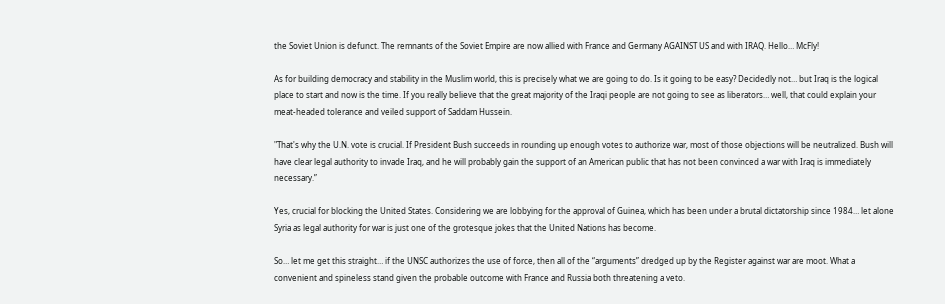the Soviet Union is defunct. The remnants of the Soviet Empire are now allied with France and Germany AGAINST US and with IRAQ. Hello… McFly!

As for building democracy and stability in the Muslim world, this is precisely what we are going to do. Is it going to be easy? Decidedly not… but Iraq is the logical place to start and now is the time. If you really believe that the great majority of the Iraqi people are not going to see as liberators… well, that could explain your meat-headed tolerance and veiled support of Saddam Hussein.

"That's why the U.N. vote is crucial. If President Bush succeeds in rounding up enough votes to authorize war, most of those objections will be neutralized. Bush will have clear legal authority to invade Iraq, and he will probably gain the support of an American public that has not been convinced a war with Iraq is immediately necessary.”

Yes, crucial for blocking the United States. Considering we are lobbying for the approval of Guinea, which has been under a brutal dictatorship since 1984… let alone Syria as legal authority for war is just one of the grotesque jokes that the United Nations has become.

So… let me get this straight… if the UNSC authorizes the use of force, then all of the “arguments” dredged up by the Register against war are moot. What a convenient and spineless stand given the probable outcome with France and Russia both threatening a veto.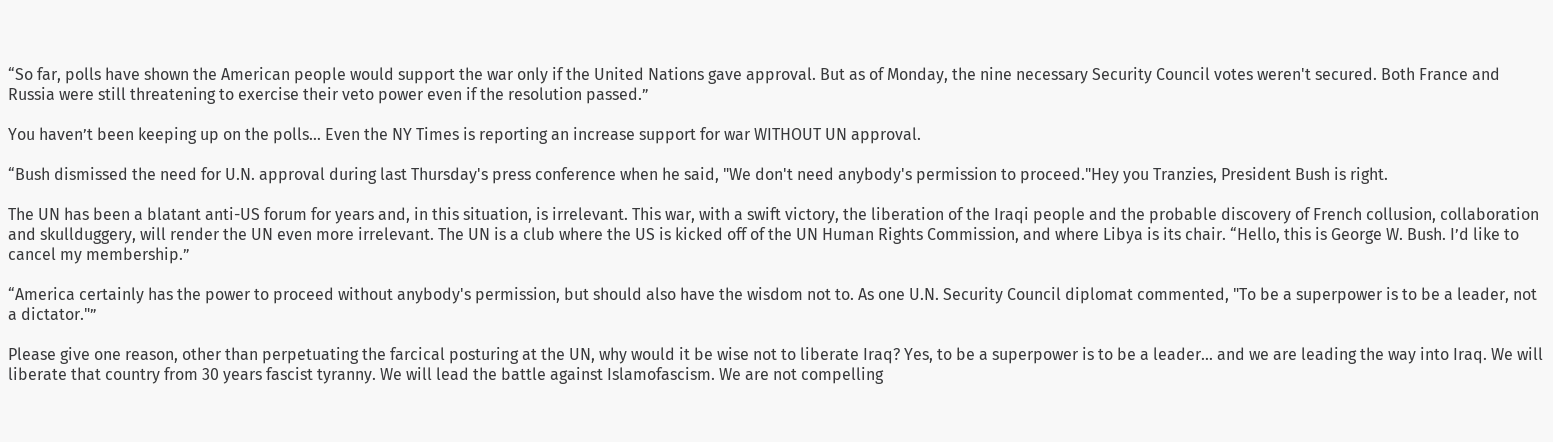“So far, polls have shown the American people would support the war only if the United Nations gave approval. But as of Monday, the nine necessary Security Council votes weren't secured. Both France and Russia were still threatening to exercise their veto power even if the resolution passed.”

You haven’t been keeping up on the polls… Even the NY Times is reporting an increase support for war WITHOUT UN approval.

“Bush dismissed the need for U.N. approval during last Thursday's press conference when he said, "We don't need anybody's permission to proceed."Hey you Tranzies, President Bush is right.

The UN has been a blatant anti-US forum for years and, in this situation, is irrelevant. This war, with a swift victory, the liberation of the Iraqi people and the probable discovery of French collusion, collaboration and skullduggery, will render the UN even more irrelevant. The UN is a club where the US is kicked off of the UN Human Rights Commission, and where Libya is its chair. “Hello, this is George W. Bush. I’d like to cancel my membership.”

“America certainly has the power to proceed without anybody's permission, but should also have the wisdom not to. As one U.N. Security Council diplomat commented, "To be a superpower is to be a leader, not a dictator."”

Please give one reason, other than perpetuating the farcical posturing at the UN, why would it be wise not to liberate Iraq? Yes, to be a superpower is to be a leader… and we are leading the way into Iraq. We will liberate that country from 30 years fascist tyranny. We will lead the battle against Islamofascism. We are not compelling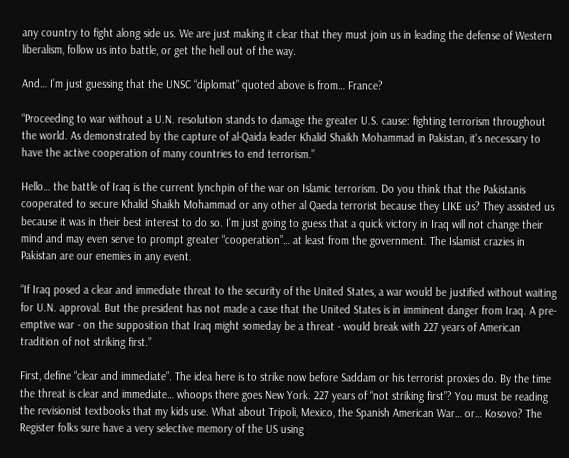any country to fight along side us. We are just making it clear that they must join us in leading the defense of Western liberalism, follow us into battle, or get the hell out of the way.

And… I’m just guessing that the UNSC “diplomat” quoted above is from… France?

“Proceeding to war without a U.N. resolution stands to damage the greater U.S. cause: fighting terrorism throughout the world. As demonstrated by the capture of al-Qaida leader Khalid Shaikh Mohammad in Pakistan, it's necessary to have the active cooperation of many countries to end terrorism.”

Hello… the battle of Iraq is the current lynchpin of the war on Islamic terrorism. Do you think that the Pakistanis cooperated to secure Khalid Shaikh Mohammad or any other al Qaeda terrorist because they LIKE us? They assisted us because it was in their best interest to do so. I’m just going to guess that a quick victory in Iraq will not change their mind and may even serve to prompt greater “cooperation”… at least from the government. The Islamist crazies in Pakistan are our enemies in any event.

“If Iraq posed a clear and immediate threat to the security of the United States, a war would be justified without waiting for U.N. approval. But the president has not made a case that the United States is in imminent danger from Iraq. A pre-emptive war - on the supposition that Iraq might someday be a threat - would break with 227 years of American tradition of not striking first.”

First, define “clear and immediate”. The idea here is to strike now before Saddam or his terrorist proxies do. By the time the threat is clear and immediate… whoops there goes New York. 227 years of “not striking first”? You must be reading the revisionist textbooks that my kids use. What about Tripoli, Mexico, the Spanish American War… or… Kosovo? The Register folks sure have a very selective memory of the US using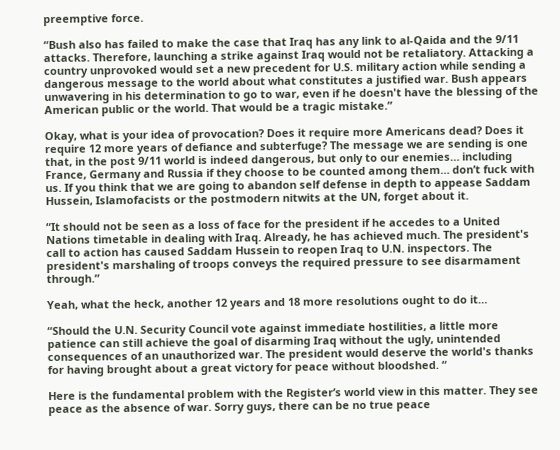preemptive force.

“Bush also has failed to make the case that Iraq has any link to al-Qaida and the 9/11 attacks. Therefore, launching a strike against Iraq would not be retaliatory. Attacking a country unprovoked would set a new precedent for U.S. military action while sending a dangerous message to the world about what constitutes a justified war. Bush appears unwavering in his determination to go to war, even if he doesn't have the blessing of the American public or the world. That would be a tragic mistake.”

Okay, what is your idea of provocation? Does it require more Americans dead? Does it require 12 more years of defiance and subterfuge? The message we are sending is one that, in the post 9/11 world is indeed dangerous, but only to our enemies… including France, Germany and Russia if they choose to be counted among them… don’t fuck with us. If you think that we are going to abandon self defense in depth to appease Saddam Hussein, Islamofacists or the postmodern nitwits at the UN, forget about it.

“It should not be seen as a loss of face for the president if he accedes to a United Nations timetable in dealing with Iraq. Already, he has achieved much. The president's call to action has caused Saddam Hussein to reopen Iraq to U.N. inspectors. The president's marshaling of troops conveys the required pressure to see disarmament through.”

Yeah, what the heck, another 12 years and 18 more resolutions ought to do it…

“Should the U.N. Security Council vote against immediate hostilities, a little more patience can still achieve the goal of disarming Iraq without the ugly, unintended consequences of an unauthorized war. The president would deserve the world's thanks for having brought about a great victory for peace without bloodshed. “

Here is the fundamental problem with the Register’s world view in this matter. They see peace as the absence of war. Sorry guys, there can be no true peace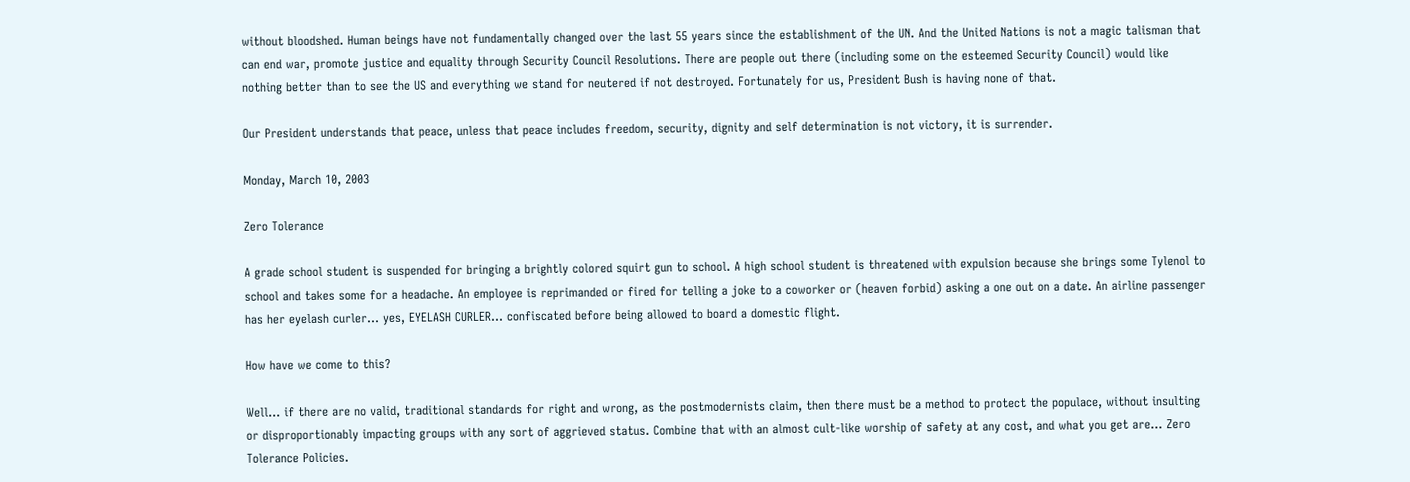without bloodshed. Human beings have not fundamentally changed over the last 55 years since the establishment of the UN. And the United Nations is not a magic talisman that can end war, promote justice and equality through Security Council Resolutions. There are people out there (including some on the esteemed Security Council) would like nothing better than to see the US and everything we stand for neutered if not destroyed. Fortunately for us, President Bush is having none of that.

Our President understands that peace, unless that peace includes freedom, security, dignity and self determination is not victory, it is surrender.

Monday, March 10, 2003

Zero Tolerance

A grade school student is suspended for bringing a brightly colored squirt gun to school. A high school student is threatened with expulsion because she brings some Tylenol to school and takes some for a headache. An employee is reprimanded or fired for telling a joke to a coworker or (heaven forbid) asking a one out on a date. An airline passenger has her eyelash curler… yes, EYELASH CURLER… confiscated before being allowed to board a domestic flight.

How have we come to this?

Well… if there are no valid, traditional standards for right and wrong, as the postmodernists claim, then there must be a method to protect the populace, without insulting or disproportionably impacting groups with any sort of aggrieved status. Combine that with an almost cult-like worship of safety at any cost, and what you get are… Zero Tolerance Policies.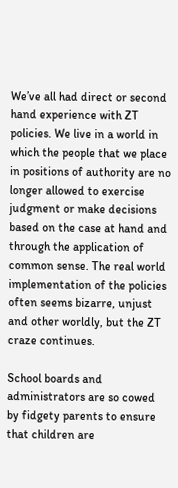We’ve all had direct or second hand experience with ZT policies. We live in a world in which the people that we place in positions of authority are no longer allowed to exercise judgment or make decisions based on the case at hand and through the application of common sense. The real world implementation of the policies often seems bizarre, unjust and other worldly, but the ZT craze continues.

School boards and administrators are so cowed by fidgety parents to ensure that children are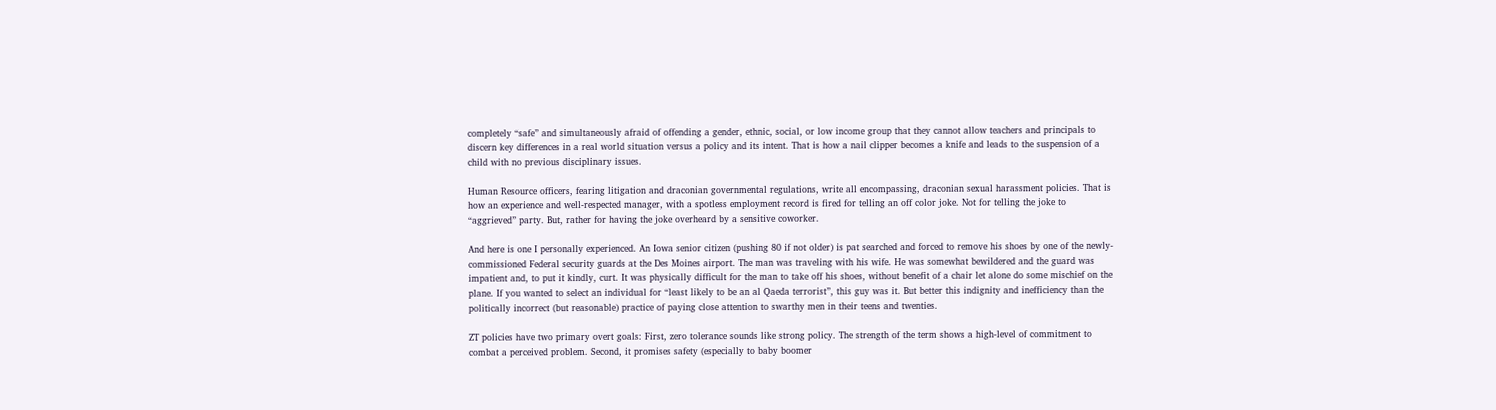completely “safe” and simultaneously afraid of offending a gender, ethnic, social, or low income group that they cannot allow teachers and principals to discern key differences in a real world situation versus a policy and its intent. That is how a nail clipper becomes a knife and leads to the suspension of a child with no previous disciplinary issues.

Human Resource officers, fearing litigation and draconian governmental regulations, write all encompassing, draconian sexual harassment policies. That is how an experience and well-respected manager, with a spotless employment record is fired for telling an off color joke. Not for telling the joke to “aggrieved” party. But, rather for having the joke overheard by a sensitive coworker.

And here is one I personally experienced. An Iowa senior citizen (pushing 80 if not older) is pat searched and forced to remove his shoes by one of the newly-commissioned Federal security guards at the Des Moines airport. The man was traveling with his wife. He was somewhat bewildered and the guard was impatient and, to put it kindly, curt. It was physically difficult for the man to take off his shoes, without benefit of a chair let alone do some mischief on the plane. If you wanted to select an individual for “least likely to be an al Qaeda terrorist”, this guy was it. But better this indignity and inefficiency than the politically incorrect (but reasonable) practice of paying close attention to swarthy men in their teens and twenties.

ZT policies have two primary overt goals: First, zero tolerance sounds like strong policy. The strength of the term shows a high-level of commitment to combat a perceived problem. Second, it promises safety (especially to baby boomer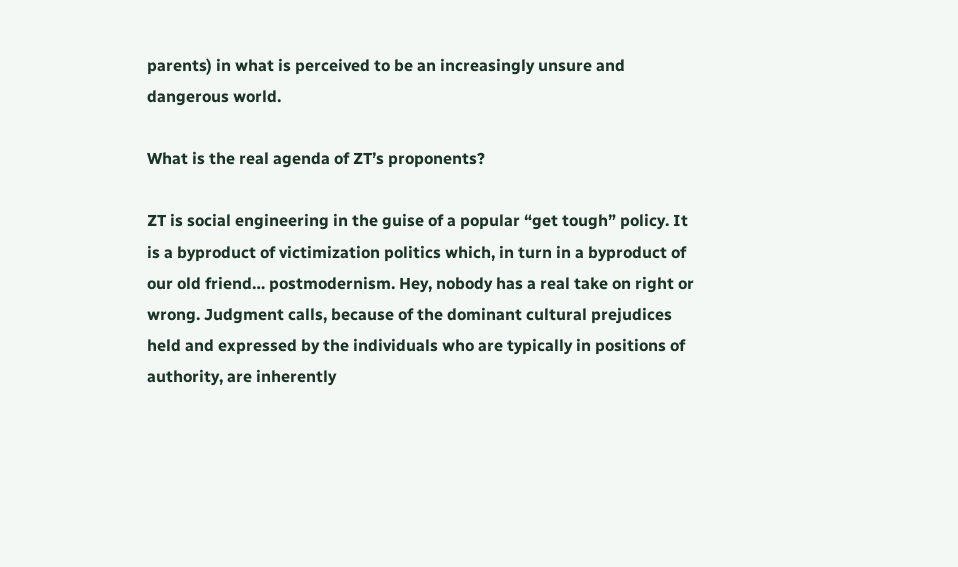parents) in what is perceived to be an increasingly unsure and dangerous world.

What is the real agenda of ZT’s proponents?

ZT is social engineering in the guise of a popular “get tough” policy. It is a byproduct of victimization politics which, in turn in a byproduct of our old friend… postmodernism. Hey, nobody has a real take on right or wrong. Judgment calls, because of the dominant cultural prejudices held and expressed by the individuals who are typically in positions of authority, are inherently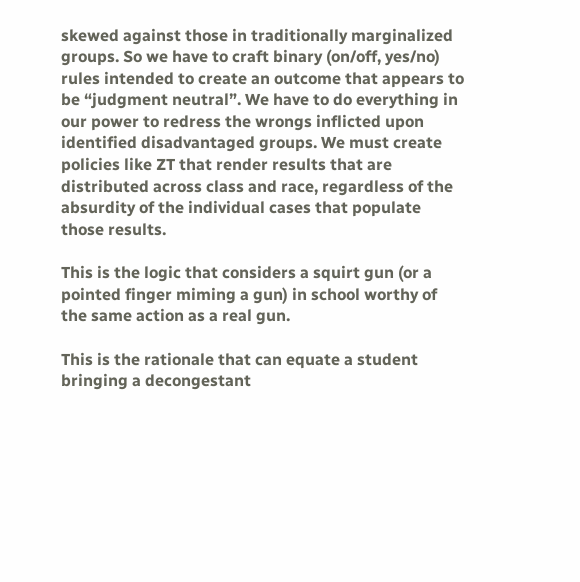skewed against those in traditionally marginalized groups. So we have to craft binary (on/off, yes/no) rules intended to create an outcome that appears to be “judgment neutral”. We have to do everything in our power to redress the wrongs inflicted upon identified disadvantaged groups. We must create policies like ZT that render results that are distributed across class and race, regardless of the absurdity of the individual cases that populate those results.

This is the logic that considers a squirt gun (or a pointed finger miming a gun) in school worthy of the same action as a real gun.

This is the rationale that can equate a student bringing a decongestant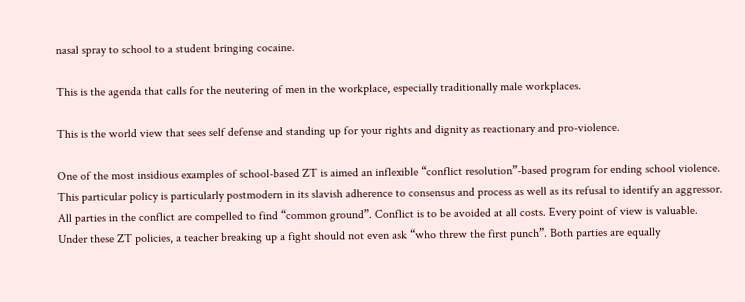nasal spray to school to a student bringing cocaine.

This is the agenda that calls for the neutering of men in the workplace, especially traditionally male workplaces.

This is the world view that sees self defense and standing up for your rights and dignity as reactionary and pro-violence.

One of the most insidious examples of school-based ZT is aimed an inflexible “conflict resolution”-based program for ending school violence. This particular policy is particularly postmodern in its slavish adherence to consensus and process as well as its refusal to identify an aggressor. All parties in the conflict are compelled to find “common ground”. Conflict is to be avoided at all costs. Every point of view is valuable. Under these ZT policies, a teacher breaking up a fight should not even ask “who threw the first punch”. Both parties are equally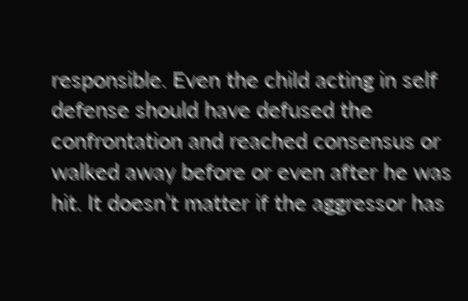responsible. Even the child acting in self defense should have defused the confrontation and reached consensus or walked away before or even after he was hit. It doesn’t matter if the aggressor has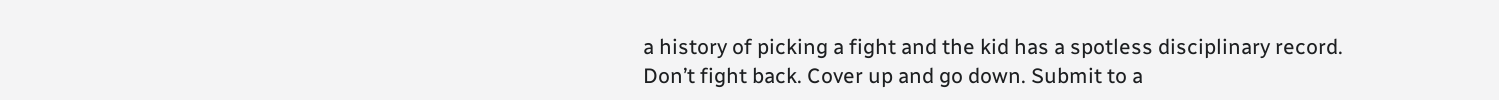a history of picking a fight and the kid has a spotless disciplinary record. Don’t fight back. Cover up and go down. Submit to a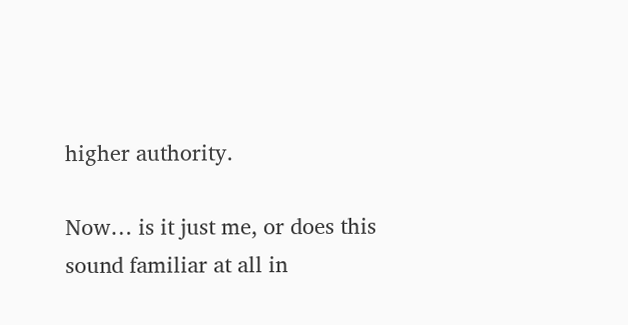higher authority.

Now… is it just me, or does this sound familiar at all in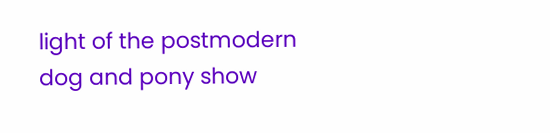light of the postmodern dog and pony show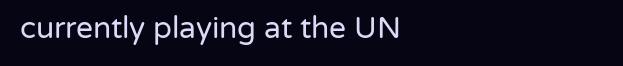currently playing at the UN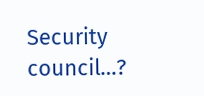Security council…?